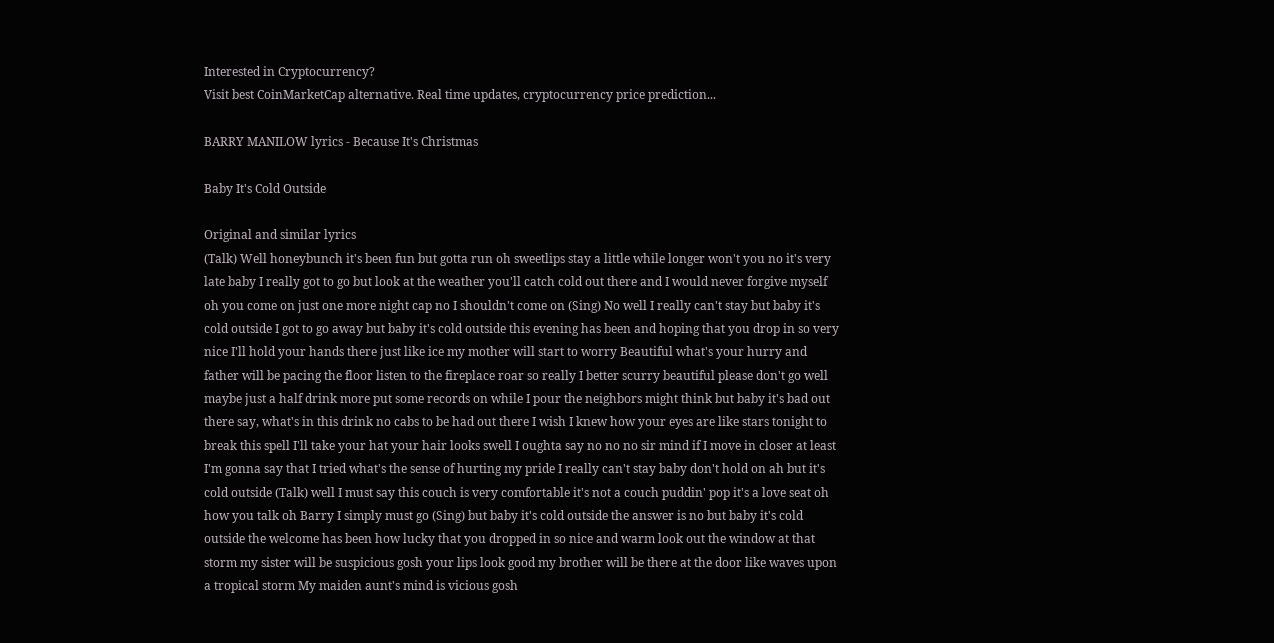Interested in Cryptocurrency?
Visit best CoinMarketCap alternative. Real time updates, cryptocurrency price prediction...

BARRY MANILOW lyrics - Because It's Christmas

Baby It's Cold Outside

Original and similar lyrics
(Talk) Well honeybunch it's been fun but gotta run oh sweetlips stay a little while longer won't you no it's very late baby I really got to go but look at the weather you'll catch cold out there and I would never forgive myself oh you come on just one more night cap no I shouldn't come on (Sing) No well I really can't stay but baby it's cold outside I got to go away but baby it's cold outside this evening has been and hoping that you drop in so very nice I'll hold your hands there just like ice my mother will start to worry Beautiful what's your hurry and father will be pacing the floor listen to the fireplace roar so really I better scurry beautiful please don't go well maybe just a half drink more put some records on while I pour the neighbors might think but baby it's bad out there say, what's in this drink no cabs to be had out there I wish I knew how your eyes are like stars tonight to break this spell I'll take your hat your hair looks swell I oughta say no no no sir mind if I move in closer at least I'm gonna say that I tried what's the sense of hurting my pride I really can't stay baby don't hold on ah but it's cold outside (Talk) well I must say this couch is very comfortable it's not a couch puddin' pop it's a love seat oh how you talk oh Barry I simply must go (Sing) but baby it's cold outside the answer is no but baby it's cold outside the welcome has been how lucky that you dropped in so nice and warm look out the window at that storm my sister will be suspicious gosh your lips look good my brother will be there at the door like waves upon a tropical storm My maiden aunt's mind is vicious gosh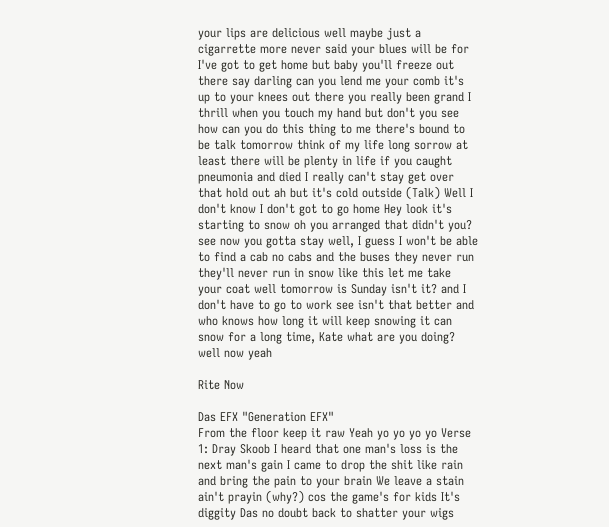your lips are delicious well maybe just a cigarrette more never said your blues will be for I've got to get home but baby you'll freeze out there say darling can you lend me your comb it's up to your knees out there you really been grand I thrill when you touch my hand but don't you see how can you do this thing to me there's bound to be talk tomorrow think of my life long sorrow at least there will be plenty in life if you caught pneumonia and died I really can't stay get over that hold out ah but it's cold outside (Talk) Well I don't know I don't got to go home Hey look it's starting to snow oh you arranged that didn't you? see now you gotta stay well, I guess I won't be able to find a cab no cabs and the buses they never run they'll never run in snow like this let me take your coat well tomorrow is Sunday isn't it? and I don't have to go to work see isn't that better and who knows how long it will keep snowing it can snow for a long time, Kate what are you doing? well now yeah

Rite Now

Das EFX "Generation EFX"
From the floor keep it raw Yeah yo yo yo yo Verse 1: Dray Skoob I heard that one man's loss is the next man's gain I came to drop the shit like rain and bring the pain to your brain We leave a stain ain't prayin (why?) cos the game's for kids It's diggity Das no doubt back to shatter your wigs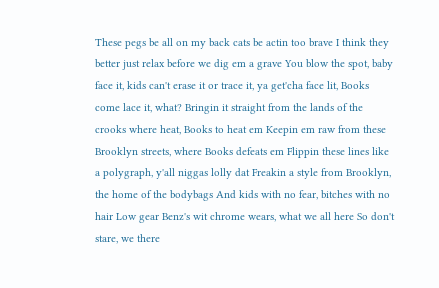These pegs be all on my back cats be actin too brave I think they better just relax before we dig em a grave You blow the spot, baby face it, kids can't erase it or trace it, ya get'cha face lit, Books come lace it, what? Bringin it straight from the lands of the crooks where heat, Books to heat em Keepin em raw from these Brooklyn streets, where Books defeats em Flippin these lines like a polygraph, y'all niggas lolly dat Freakin a style from Brooklyn, the home of the bodybags And kids with no fear, bitches with no hair Low gear Benz's wit chrome wears, what we all here So don't stare, we there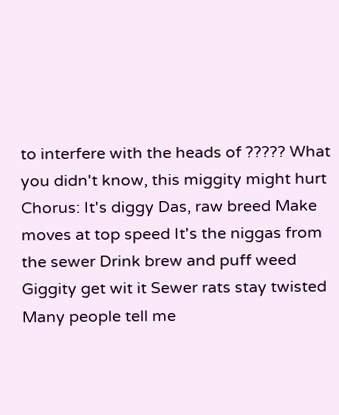to interfere with the heads of ????? What you didn't know, this miggity might hurt Chorus: It's diggy Das, raw breed Make moves at top speed It's the niggas from the sewer Drink brew and puff weed Giggity get wit it Sewer rats stay twisted Many people tell me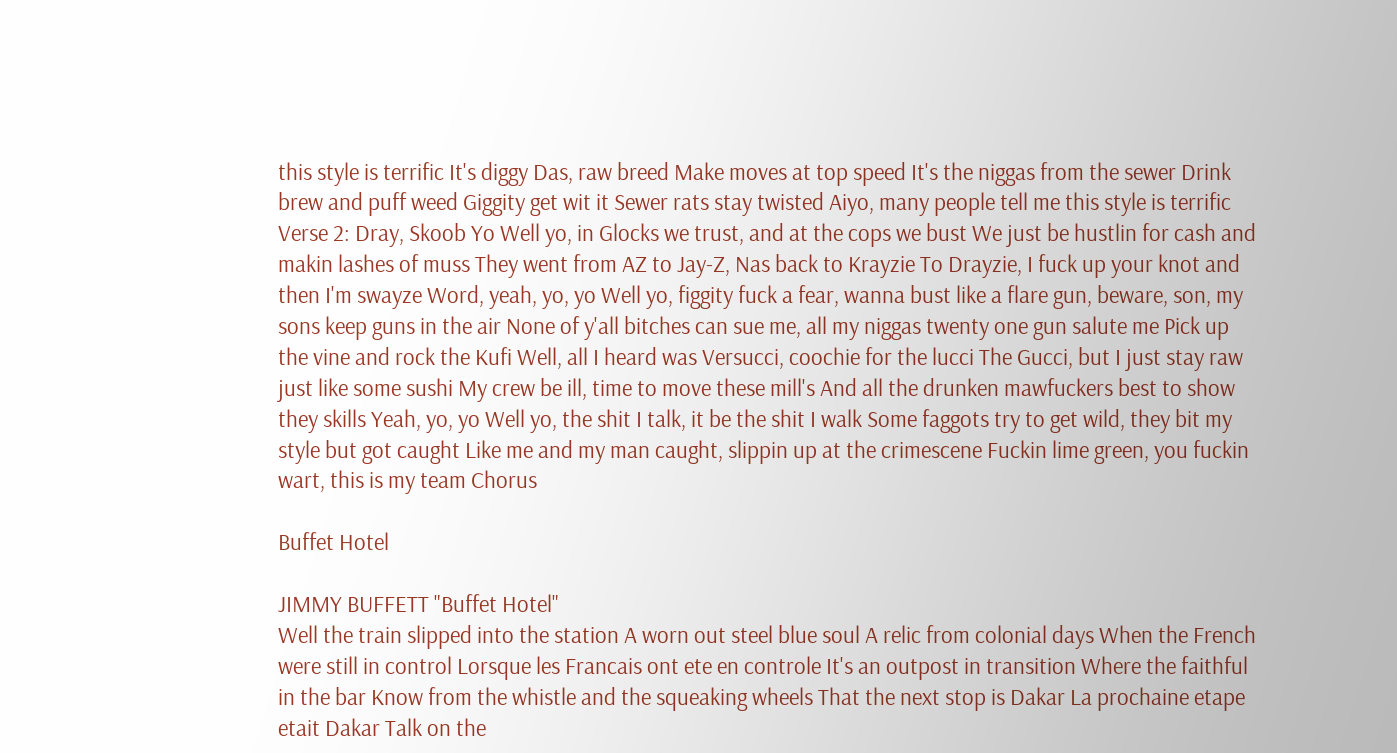this style is terrific It's diggy Das, raw breed Make moves at top speed It's the niggas from the sewer Drink brew and puff weed Giggity get wit it Sewer rats stay twisted Aiyo, many people tell me this style is terrific Verse 2: Dray, Skoob Yo Well yo, in Glocks we trust, and at the cops we bust We just be hustlin for cash and makin lashes of muss They went from AZ to Jay-Z, Nas back to Krayzie To Drayzie, I fuck up your knot and then I'm swayze Word, yeah, yo, yo Well yo, figgity fuck a fear, wanna bust like a flare gun, beware, son, my sons keep guns in the air None of y'all bitches can sue me, all my niggas twenty one gun salute me Pick up the vine and rock the Kufi Well, all I heard was Versucci, coochie for the lucci The Gucci, but I just stay raw just like some sushi My crew be ill, time to move these mill's And all the drunken mawfuckers best to show they skills Yeah, yo, yo Well yo, the shit I talk, it be the shit I walk Some faggots try to get wild, they bit my style but got caught Like me and my man caught, slippin up at the crimescene Fuckin lime green, you fuckin wart, this is my team Chorus

Buffet Hotel

JIMMY BUFFETT "Buffet Hotel"
Well the train slipped into the station A worn out steel blue soul A relic from colonial days When the French were still in control Lorsque les Francais ont ete en controle It's an outpost in transition Where the faithful in the bar Know from the whistle and the squeaking wheels That the next stop is Dakar La prochaine etape etait Dakar Talk on the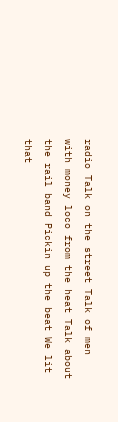radio Talk on the street Talk of men with money loco from the heat Talk about the rail band Pickin up the beat We lit that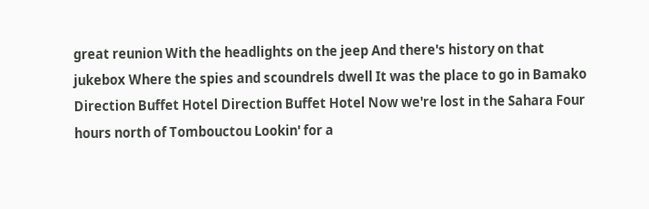great reunion With the headlights on the jeep And there's history on that jukebox Where the spies and scoundrels dwell It was the place to go in Bamako Direction Buffet Hotel Direction Buffet Hotel Now we're lost in the Sahara Four hours north of Tombouctou Lookin' for a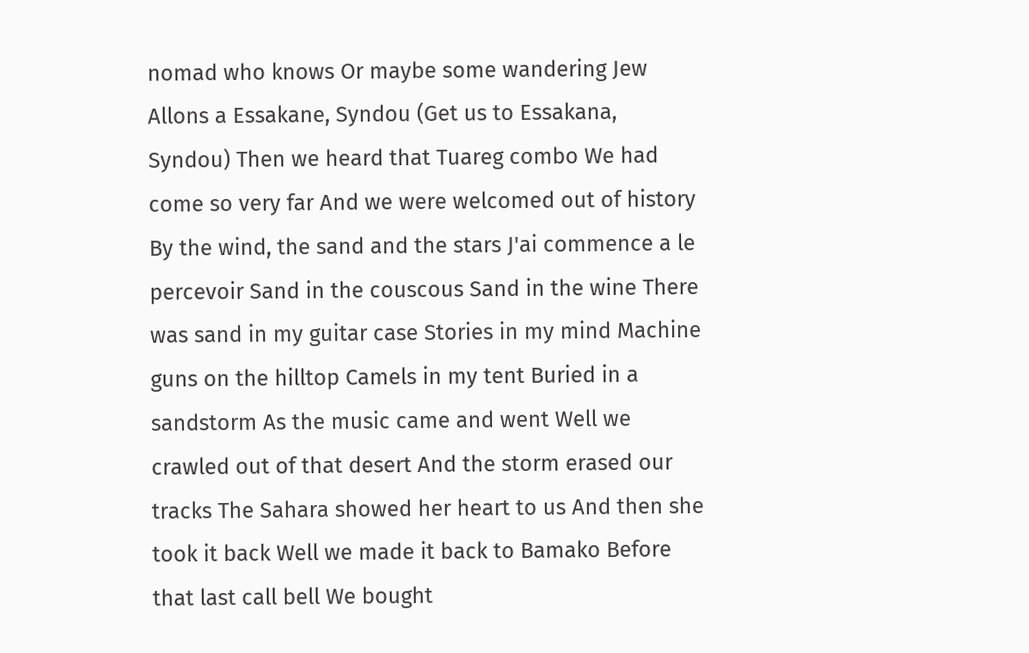nomad who knows Or maybe some wandering Jew Allons a Essakane, Syndou (Get us to Essakana, Syndou) Then we heard that Tuareg combo We had come so very far And we were welcomed out of history By the wind, the sand and the stars J'ai commence a le percevoir Sand in the couscous Sand in the wine There was sand in my guitar case Stories in my mind Machine guns on the hilltop Camels in my tent Buried in a sandstorm As the music came and went Well we crawled out of that desert And the storm erased our tracks The Sahara showed her heart to us And then she took it back Well we made it back to Bamako Before that last call bell We bought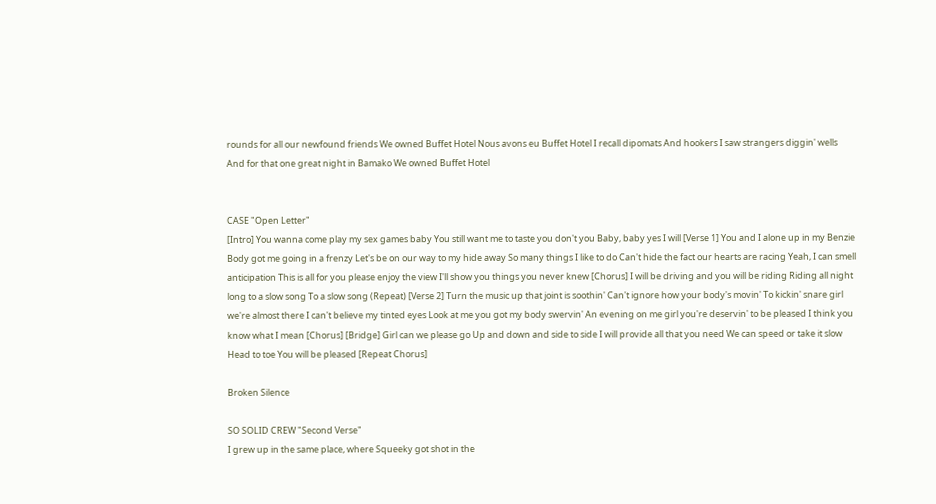rounds for all our newfound friends We owned Buffet Hotel Nous avons eu Buffet Hotel I recall dipomats And hookers I saw strangers diggin' wells And for that one great night in Bamako We owned Buffet Hotel


CASE "Open Letter"
[Intro] You wanna come play my sex games baby You still want me to taste you don't you Baby, baby yes I will [Verse 1] You and I alone up in my Benzie Body got me going in a frenzy Let's be on our way to my hide away So many things I like to do Can't hide the fact our hearts are racing Yeah, I can smell anticipation This is all for you please enjoy the view I'll show you things you never knew [Chorus] I will be driving and you will be riding Riding all night long to a slow song To a slow song (Repeat) [Verse 2] Turn the music up that joint is soothin' Can't ignore how your body's movin' To kickin' snare girl we're almost there I can't believe my tinted eyes Look at me you got my body swervin' An evening on me girl you're deservin' to be pleased I think you know what I mean [Chorus] [Bridge] Girl can we please go Up and down and side to side I will provide all that you need We can speed or take it slow Head to toe You will be pleased [Repeat Chorus]

Broken Silence

SO SOLID CREW "Second Verse"
I grew up in the same place, where Squeeky got shot in the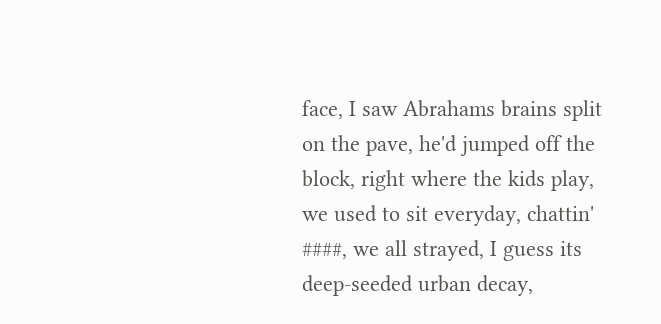face, I saw Abrahams brains split on the pave, he'd jumped off the block, right where the kids play, we used to sit everyday, chattin' ####, we all strayed, I guess its deep-seeded urban decay,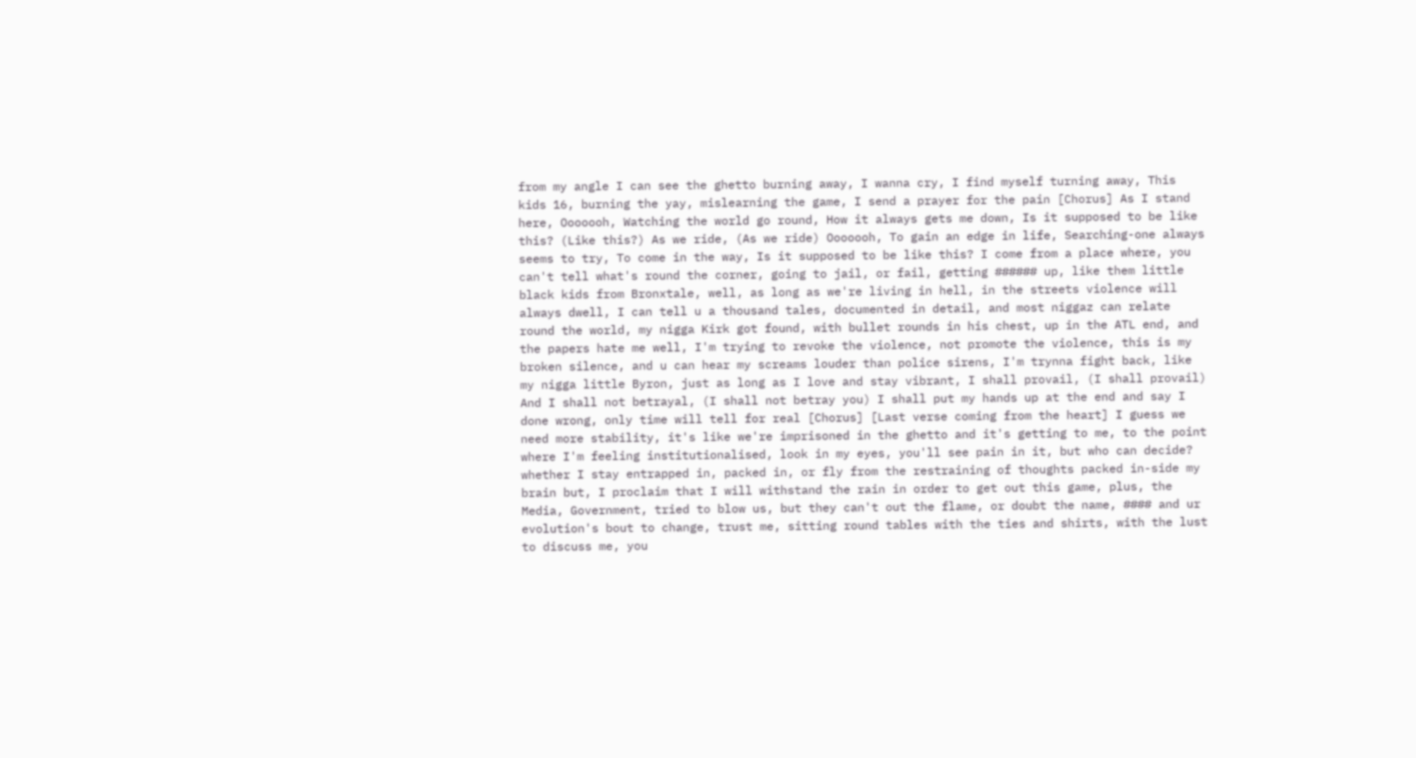from my angle I can see the ghetto burning away, I wanna cry, I find myself turning away, This kids 16, burning the yay, mislearning the game, I send a prayer for the pain [Chorus] As I stand here, Ooooooh, Watching the world go round, How it always gets me down, Is it supposed to be like this? (Like this?) As we ride, (As we ride) Ooooooh, To gain an edge in life, Searching-one always seems to try, To come in the way, Is it supposed to be like this? I come from a place where, you can't tell what's round the corner, going to jail, or fail, getting ###### up, like them little black kids from Bronxtale, well, as long as we're living in hell, in the streets violence will always dwell, I can tell u a thousand tales, documented in detail, and most niggaz can relate round the world, my nigga Kirk got found, with bullet rounds in his chest, up in the ATL end, and the papers hate me well, I'm trying to revoke the violence, not promote the violence, this is my broken silence, and u can hear my screams louder than police sirens, I'm trynna fight back, like my nigga little Byron, just as long as I love and stay vibrant, I shall provail, (I shall provail) And I shall not betrayal, (I shall not betray you) I shall put my hands up at the end and say I done wrong, only time will tell for real [Chorus] [Last verse coming from the heart] I guess we need more stability, it's like we're imprisoned in the ghetto and it's getting to me, to the point where I'm feeling institutionalised, look in my eyes, you'll see pain in it, but who can decide? whether I stay entrapped in, packed in, or fly from the restraining of thoughts packed in-side my brain but, I proclaim that I will withstand the rain in order to get out this game, plus, the Media, Government, tried to blow us, but they can't out the flame, or doubt the name, #### and ur evolution's bout to change, trust me, sitting round tables with the ties and shirts, with the lust to discuss me, you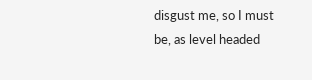disgust me, so I must be, as level headed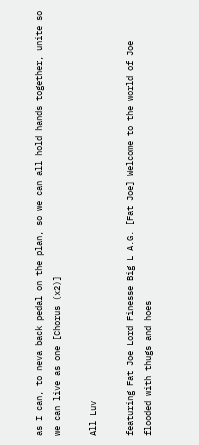as I can, to neva back pedal on the plan, so we can all hold hands together, unite so we can live as one [Chorus (x2)]

All Luv

featuring Fat Joe Lord Finesse Big L A.G. [Fat Joe] Welcome to the world of Joe flooded with thugs and hoes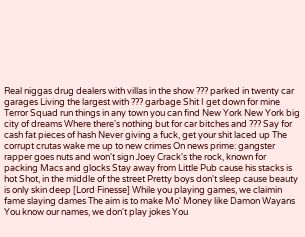Real niggas drug dealers with villas in the show ??? parked in twenty car garages Living the largest with ??? garbage Shit I get down for mine Terror Squad run things in any town you can find New York New York big city of dreams Where there's nothing but for car bitches and ??? Say for cash fat pieces of hash Never giving a fuck, get your shit laced up The corrupt crutas wake me up to new crimes On news prime: gangster rapper goes nuts and won't sign Joey Crack's the rock, known for packing Macs and glocks Stay away from Little Pub cause his stacks is hot Shot, in the middle of the street Pretty boys don't sleep cause beauty is only skin deep [Lord Finesse] While you playing games, we claimin fame slaying dames The aim is to make Mo' Money like Damon Wayans You know our names, we don't play jokes You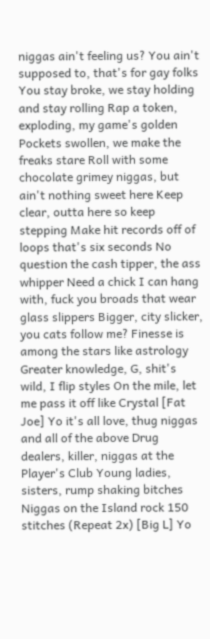niggas ain't feeling us? You ain't supposed to, that's for gay folks You stay broke, we stay holding and stay rolling Rap a token, exploding, my game's golden Pockets swollen, we make the freaks stare Roll with some chocolate grimey niggas, but ain't nothing sweet here Keep clear, outta here so keep stepping Make hit records off of loops that's six seconds No question the cash tipper, the ass whipper Need a chick I can hang with, fuck you broads that wear glass slippers Bigger, city slicker, you cats follow me? Finesse is among the stars like astrology Greater knowledge, G, shit's wild, I flip styles On the mile, let me pass it off like Crystal [Fat Joe] Yo it's all love, thug niggas and all of the above Drug dealers, killer, niggas at the Player's Club Young ladies, sisters, rump shaking bitches Niggas on the Island rock 150 stitches (Repeat 2x) [Big L] Yo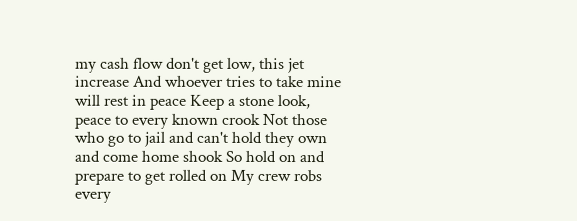my cash flow don't get low, this jet increase And whoever tries to take mine will rest in peace Keep a stone look, peace to every known crook Not those who go to jail and can't hold they own and come home shook So hold on and prepare to get rolled on My crew robs every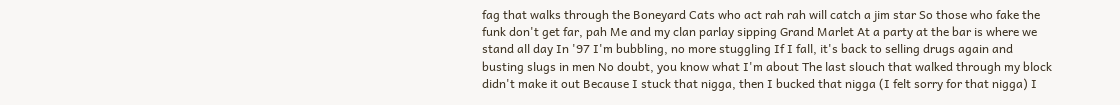fag that walks through the Boneyard Cats who act rah rah will catch a jim star So those who fake the funk don't get far, pah Me and my clan parlay sipping Grand Marlet At a party at the bar is where we stand all day In '97 I'm bubbling, no more stuggling If I fall, it's back to selling drugs again and busting slugs in men No doubt, you know what I'm about The last slouch that walked through my block didn't make it out Because I stuck that nigga, then I bucked that nigga (I felt sorry for that nigga) I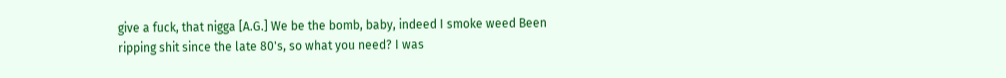give a fuck, that nigga [A.G.] We be the bomb, baby, indeed I smoke weed Been ripping shit since the late 80's, so what you need? I was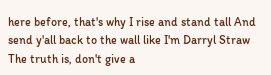here before, that's why I rise and stand tall And send y'all back to the wall like I'm Darryl Straw The truth is, don't give a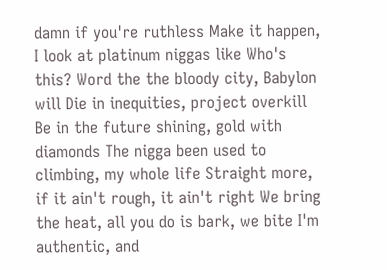damn if you're ruthless Make it happen, I look at platinum niggas like Who's this? Word the the bloody city, Babylon will Die in inequities, project overkill Be in the future shining, gold with diamonds The nigga been used to climbing, my whole life Straight more, if it ain't rough, it ain't right We bring the heat, all you do is bark, we bite I'm authentic, and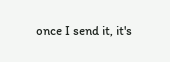once I send it, it's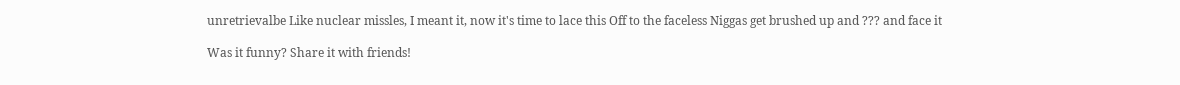unretrievalbe Like nuclear missles, I meant it, now it's time to lace this Off to the faceless Niggas get brushed up and ??? and face it

Was it funny? Share it with friends!